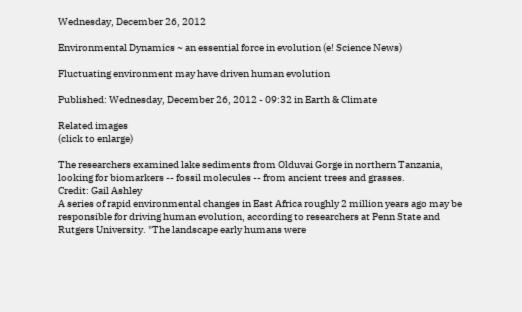Wednesday, December 26, 2012

Environmental Dynamics ~ an essential force in evolution (e! Science News)

Fluctuating environment may have driven human evolution

Published: Wednesday, December 26, 2012 - 09:32 in Earth & Climate

Related images
(click to enlarge)

The researchers examined lake sediments from Olduvai Gorge in northern Tanzania, looking for biomarkers -- fossil molecules -- from ancient trees and grasses.
Credit: Gail Ashley
A series of rapid environmental changes in East Africa roughly 2 million years ago may be responsible for driving human evolution, according to researchers at Penn State and Rutgers University. "The landscape early humans were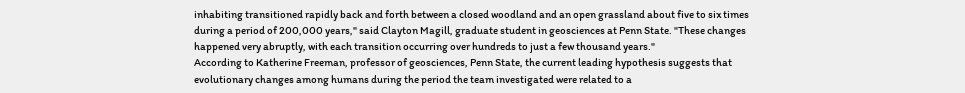inhabiting transitioned rapidly back and forth between a closed woodland and an open grassland about five to six times during a period of 200,000 years," said Clayton Magill, graduate student in geosciences at Penn State. "These changes happened very abruptly, with each transition occurring over hundreds to just a few thousand years."
According to Katherine Freeman, professor of geosciences, Penn State, the current leading hypothesis suggests that evolutionary changes among humans during the period the team investigated were related to a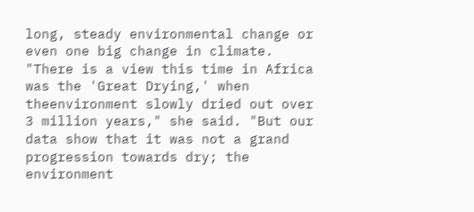long, steady environmental change or even one big change in climate.
"There is a view this time in Africa was the 'Great Drying,' when theenvironment slowly dried out over 3 million years," she said. "But our data show that it was not a grand progression towards dry; the environment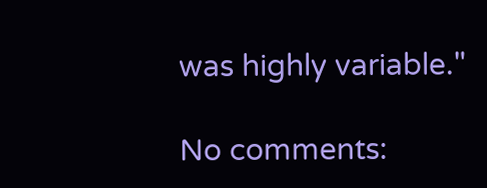was highly variable."

No comments: